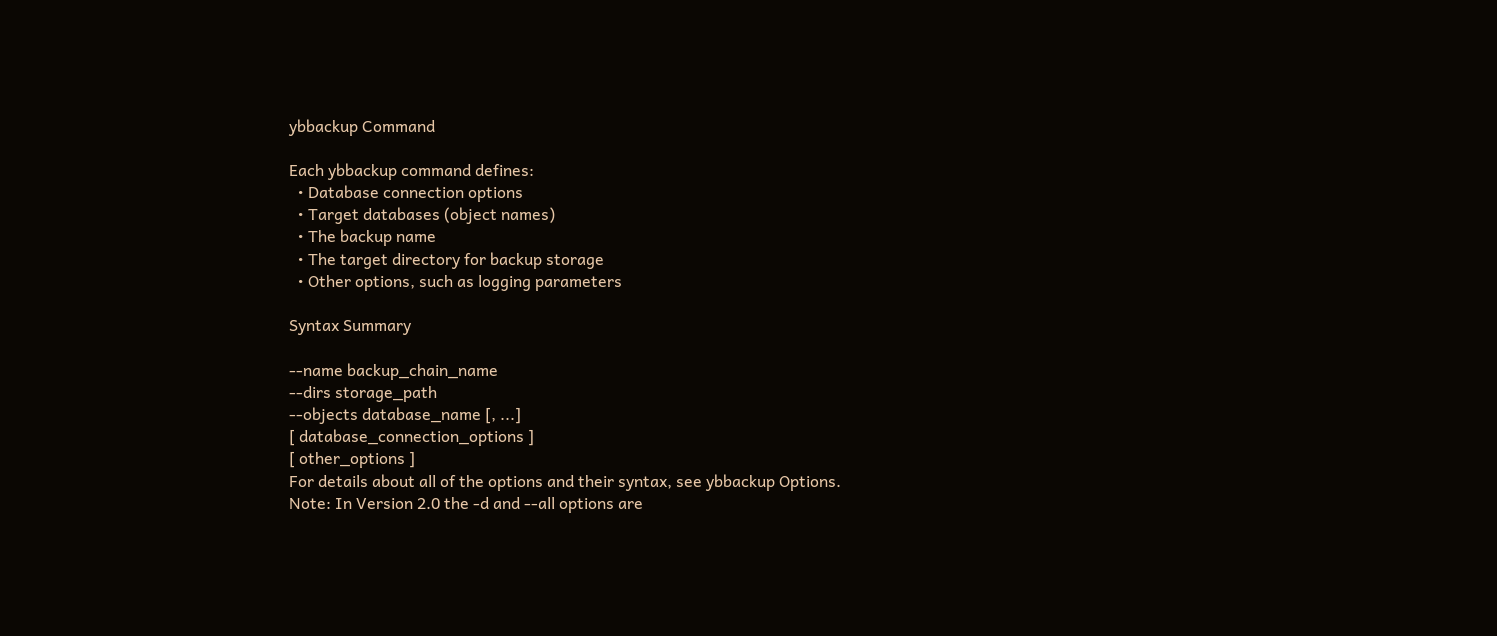ybbackup Command

Each ybbackup command defines:
  • Database connection options
  • Target databases (object names)
  • The backup name
  • The target directory for backup storage
  • Other options, such as logging parameters

Syntax Summary

--name backup_chain_name
--dirs storage_path
--objects database_name [, ...]
[ database_connection_options ]
[ other_options ]
For details about all of the options and their syntax, see ybbackup Options.
Note: In Version 2.0 the -d and --all options are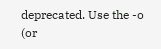deprecated. Use the -o (or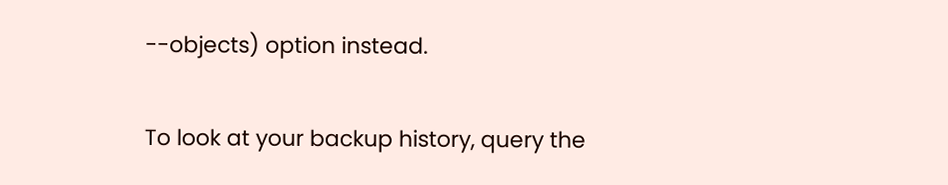--objects) option instead.

To look at your backup history, query the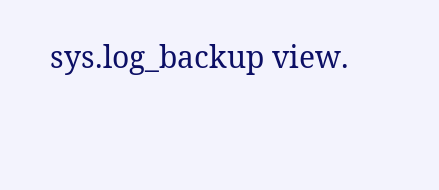sys.log_backup view.